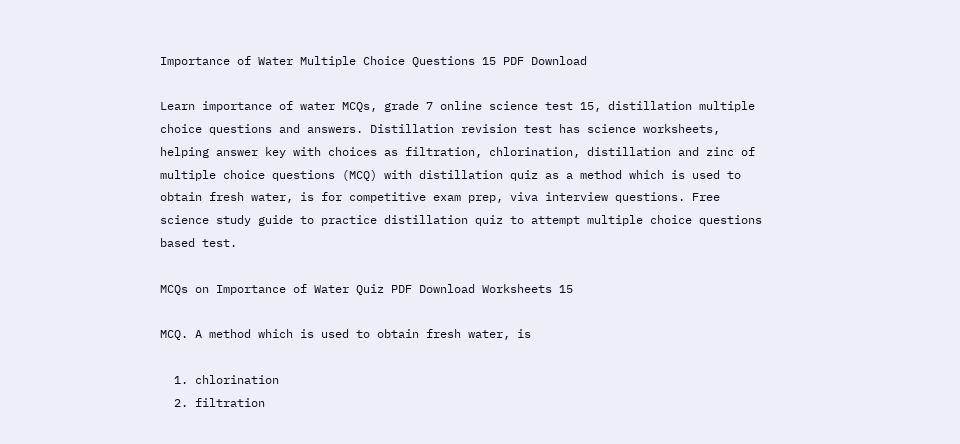Importance of Water Multiple Choice Questions 15 PDF Download

Learn importance of water MCQs, grade 7 online science test 15, distillation multiple choice questions and answers. Distillation revision test has science worksheets, helping answer key with choices as filtration, chlorination, distillation and zinc of multiple choice questions (MCQ) with distillation quiz as a method which is used to obtain fresh water, is for competitive exam prep, viva interview questions. Free science study guide to practice distillation quiz to attempt multiple choice questions based test.

MCQs on Importance of Water Quiz PDF Download Worksheets 15

MCQ. A method which is used to obtain fresh water, is

  1. chlorination
  2. filtration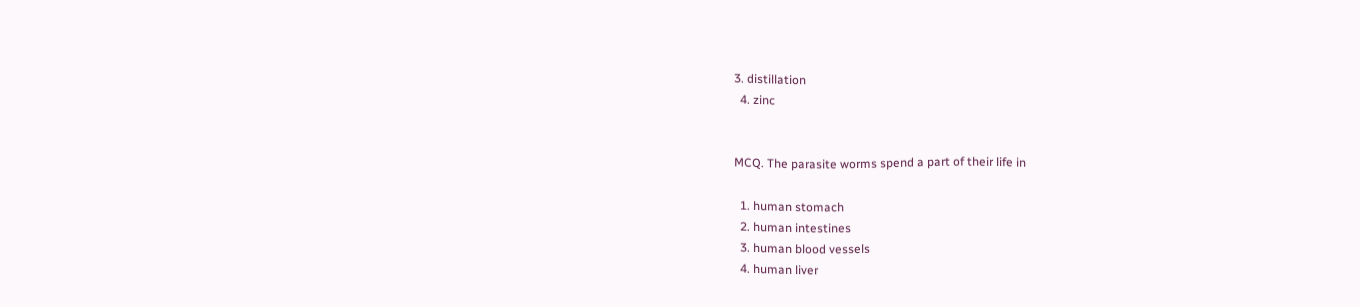3. distillation
  4. zinc


MCQ. The parasite worms spend a part of their life in

  1. human stomach
  2. human intestines
  3. human blood vessels
  4. human liver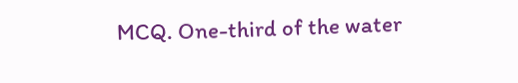MCQ. One-third of the water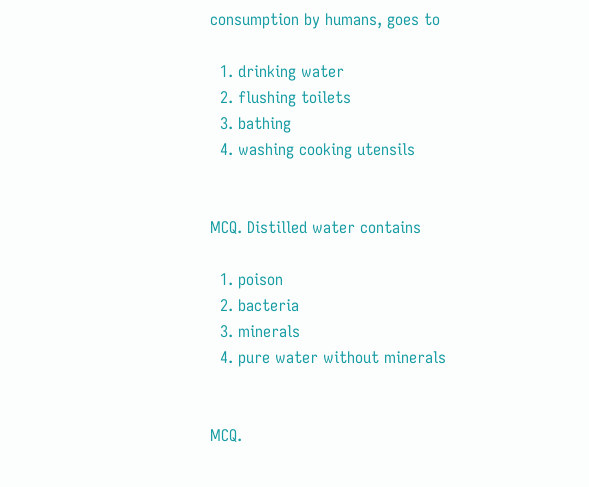consumption by humans, goes to

  1. drinking water
  2. flushing toilets
  3. bathing
  4. washing cooking utensils


MCQ. Distilled water contains

  1. poison
  2. bacteria
  3. minerals
  4. pure water without minerals


MCQ.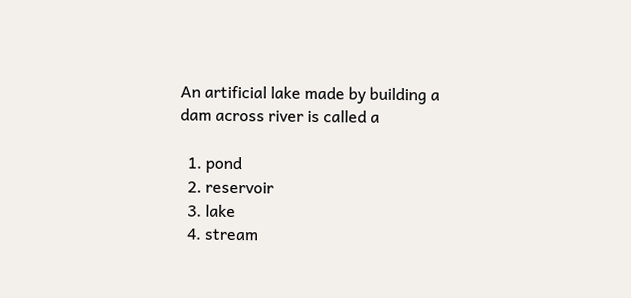An artificial lake made by building a dam across river is called a

  1. pond
  2. reservoir
  3. lake
  4. stream